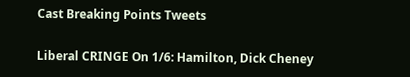Cast Breaking Points Tweets

Liberal CRINGE On 1/6: Hamilton, Dick Cheney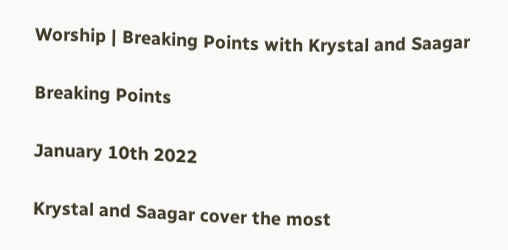Worship | Breaking Points with Krystal and Saagar

Breaking Points

January 10th 2022

Krystal and Saagar cover the most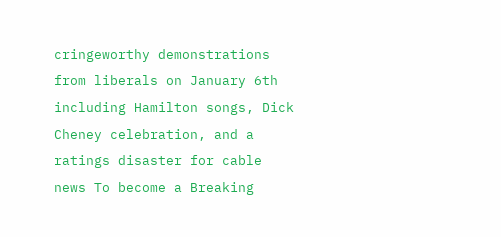cringeworthy demonstrations from liberals on January 6th including Hamilton songs, Dick Cheney celebration, and a ratings disaster for cable news To become a Breaking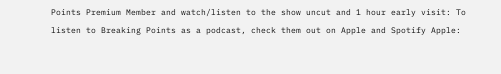Points Premium Member and watch/listen to the show uncut and 1 hour early visit: To listen to Breaking Points as a podcast, check them out on Apple and Spotify Apple: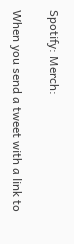Spotify: Merch:

When you send a tweet with a link to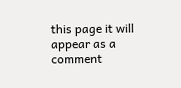this page it will appear as a comment